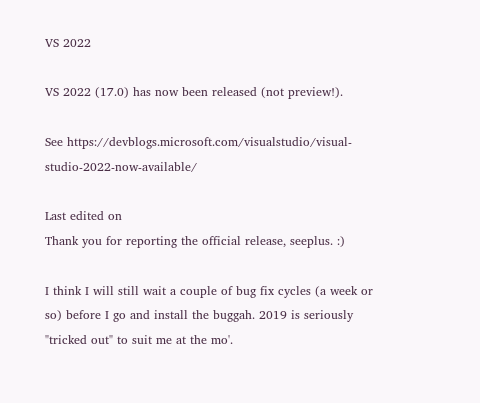VS 2022

VS 2022 (17.0) has now been released (not preview!).

See https://devblogs.microsoft.com/visualstudio/visual-studio-2022-now-available/

Last edited on
Thank you for reporting the official release, seeplus. :)

I think I will still wait a couple of bug fix cycles (a week or so) before I go and install the buggah. 2019 is seriously "tricked out" to suit me at the mo'.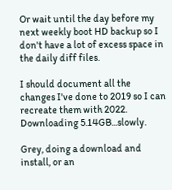Or wait until the day before my next weekly boot HD backup so I don't have a lot of excess space in the daily diff files.

I should document all the changes I've done to 2019 so I can recreate them with 2022.
Downloading 5.14GB...slowly.

Grey, doing a download and install, or an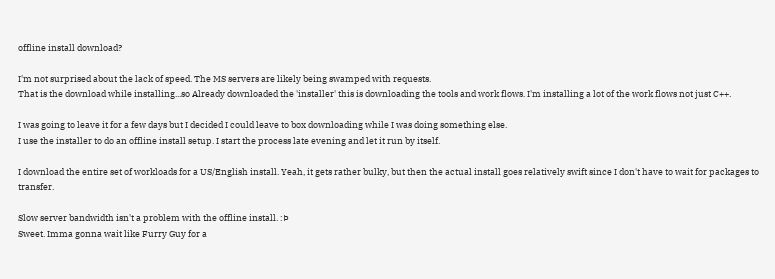offline install download?

I'm not surprised about the lack of speed. The MS servers are likely being swamped with requests.
That is the download while installing...so Already downloaded the 'installer' this is downloading the tools and work flows. I'm installing a lot of the work flows not just C++.

I was going to leave it for a few days but I decided I could leave to box downloading while I was doing something else.
I use the installer to do an offline install setup. I start the process late evening and let it run by itself.

I download the entire set of workloads for a US/English install. Yeah, it gets rather bulky, but then the actual install goes relatively swift since I don't have to wait for packages to transfer.

Slow server bandwidth isn't a problem with the offline install. :Þ
Sweet. Imma gonna wait like Furry Guy for a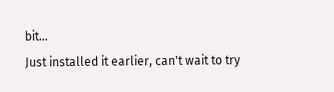bit...
Just installed it earlier, can't wait to try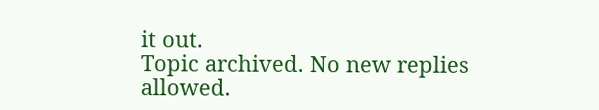it out.
Topic archived. No new replies allowed.